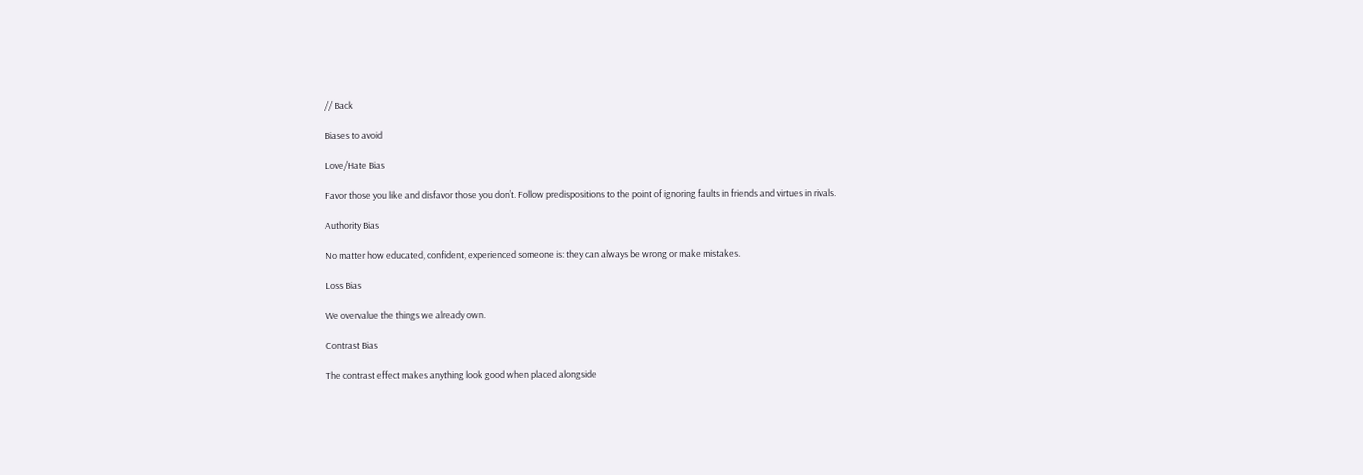// Back

Biases to avoid

Love/Hate Bias

Favor those you like and disfavor those you don’t. Follow predispositions to the point of ignoring faults in friends and virtues in rivals.

Authority Bias

No matter how educated, confident, experienced someone is: they can always be wrong or make mistakes.

Loss Bias

We overvalue the things we already own.

Contrast Bias

The contrast effect makes anything look good when placed alongside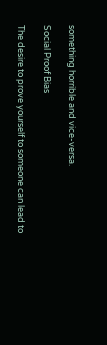something horrible and vice-versa.

Social Proof Bias

The desire to prove yourself to someone can lead to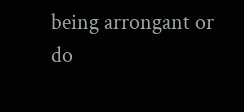being arrongant or do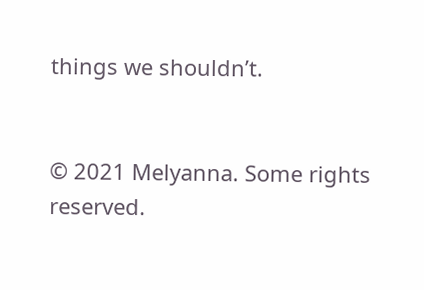things we shouldn’t.


© 2021 Melyanna. Some rights reserved.